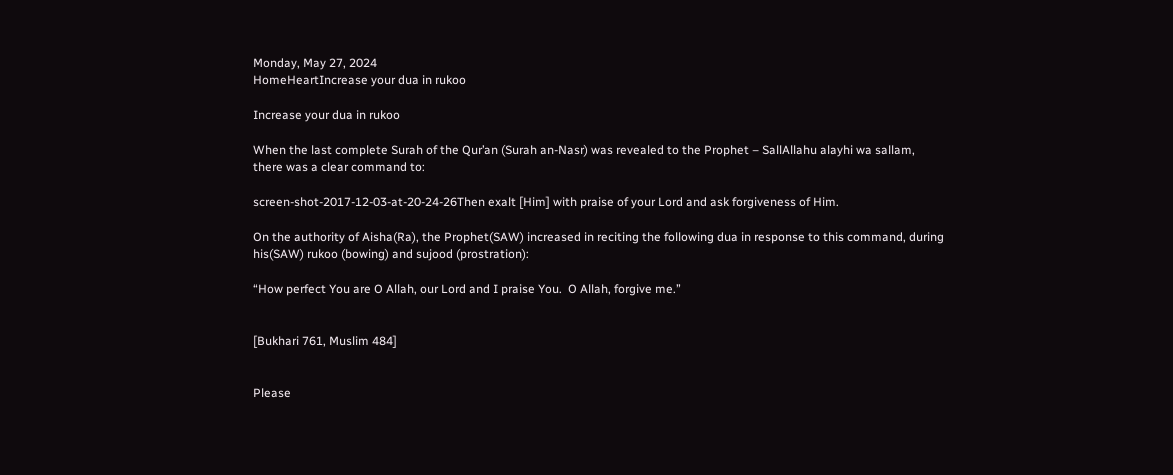Monday, May 27, 2024
HomeHeartIncrease your dua in rukoo

Increase your dua in rukoo

When the last complete Surah of the Qur’an (Surah an-Nasr) was revealed to the Prophet – SallAllahu alayhi wa sallam, there was a clear command to:

screen-shot-2017-12-03-at-20-24-26Then exalt [Him] with praise of your Lord and ask forgiveness of Him.

On the authority of Aisha(Ra), the Prophet(SAW) increased in reciting the following dua in response to this command, during his(SAW) rukoo (bowing) and sujood (prostration):

“How perfect You are O Allah, our Lord and I praise You.  O Allah, forgive me.”


[Bukhari 761, Muslim 484]


Please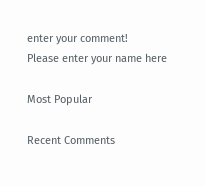enter your comment!
Please enter your name here

Most Popular

Recent Comments